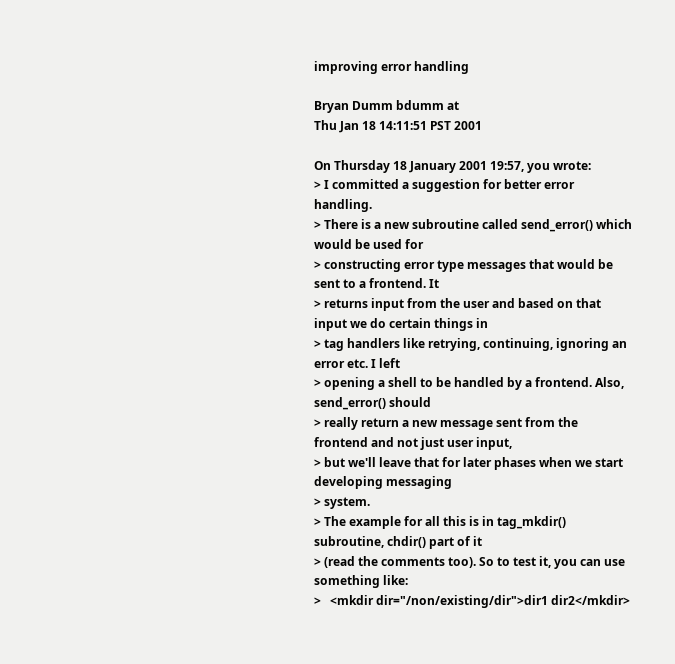improving error handling

Bryan Dumm bdumm at
Thu Jan 18 14:11:51 PST 2001

On Thursday 18 January 2001 19:57, you wrote:
> I committed a suggestion for better error handling.
> There is a new subroutine called send_error() which would be used for
> constructing error type messages that would be sent to a frontend. It
> returns input from the user and based on that input we do certain things in
> tag handlers like retrying, continuing, ignoring an error etc. I left
> opening a shell to be handled by a frontend. Also, send_error() should
> really return a new message sent from the frontend and not just user input,
> but we'll leave that for later phases when we start developing messaging
> system.
> The example for all this is in tag_mkdir() subroutine, chdir() part of it
> (read the comments too). So to test it, you can use something like:
>   <mkdir dir="/non/existing/dir">dir1 dir2</mkdir>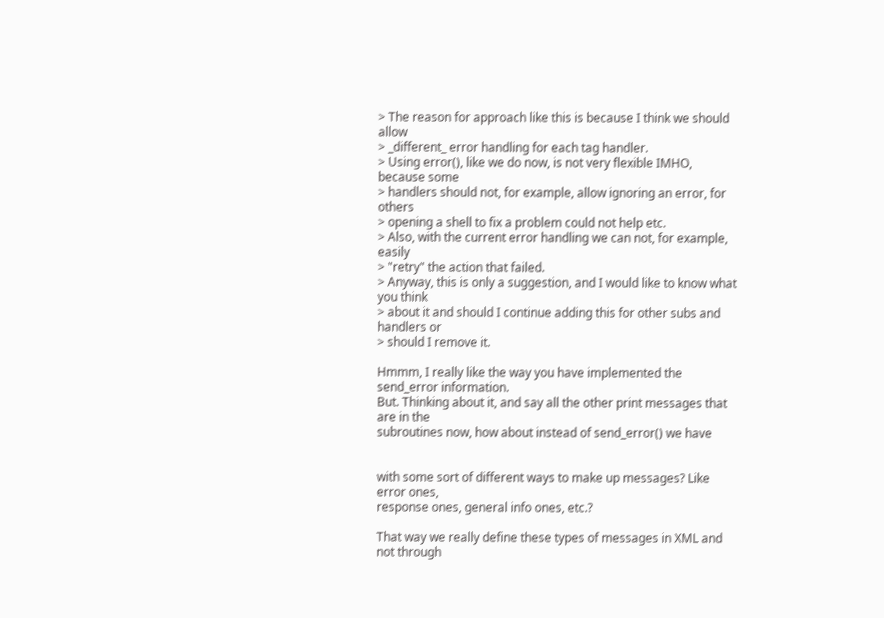> The reason for approach like this is because I think we should allow
> _different_ error handling for each tag handler.
> Using error(), like we do now, is not very flexible IMHO, because some
> handlers should not, for example, allow ignoring an error, for others
> opening a shell to fix a problem could not help etc.
> Also, with the current error handling we can not, for example, easily
> "retry" the action that failed.
> Anyway, this is only a suggestion, and I would like to know what you think
> about it and should I continue adding this for other subs and handlers or
> should I remove it.

Hmmm, I really like the way you have implemented the send_error information.
But. Thinking about it, and say all the other print messages that are in the
subroutines now, how about instead of send_error() we have


with some sort of different ways to make up messages? Like error ones,
response ones, general info ones, etc.?

That way we really define these types of messages in XML and not through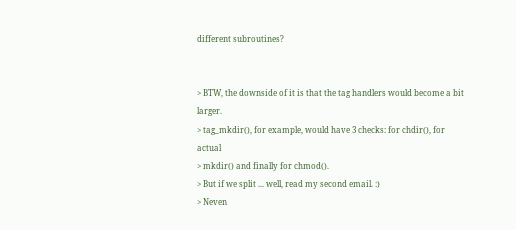different subroutines?


> BTW, the downside of it is that the tag handlers would become a bit larger.
> tag_mkdir(), for example, would have 3 checks: for chdir(), for actual
> mkdir() and finally for chmod().
> But if we split ... well, read my second email. :)
> Neven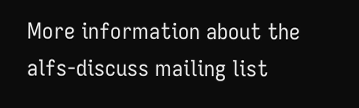More information about the alfs-discuss mailing list